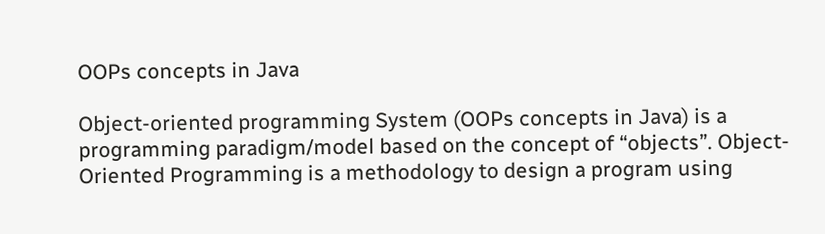OOPs concepts in Java

Object-oriented programming System (OOPs concepts in Java) is a programming paradigm/model based on the concept of “objects”. Object-Oriented Programming is a methodology to design a program using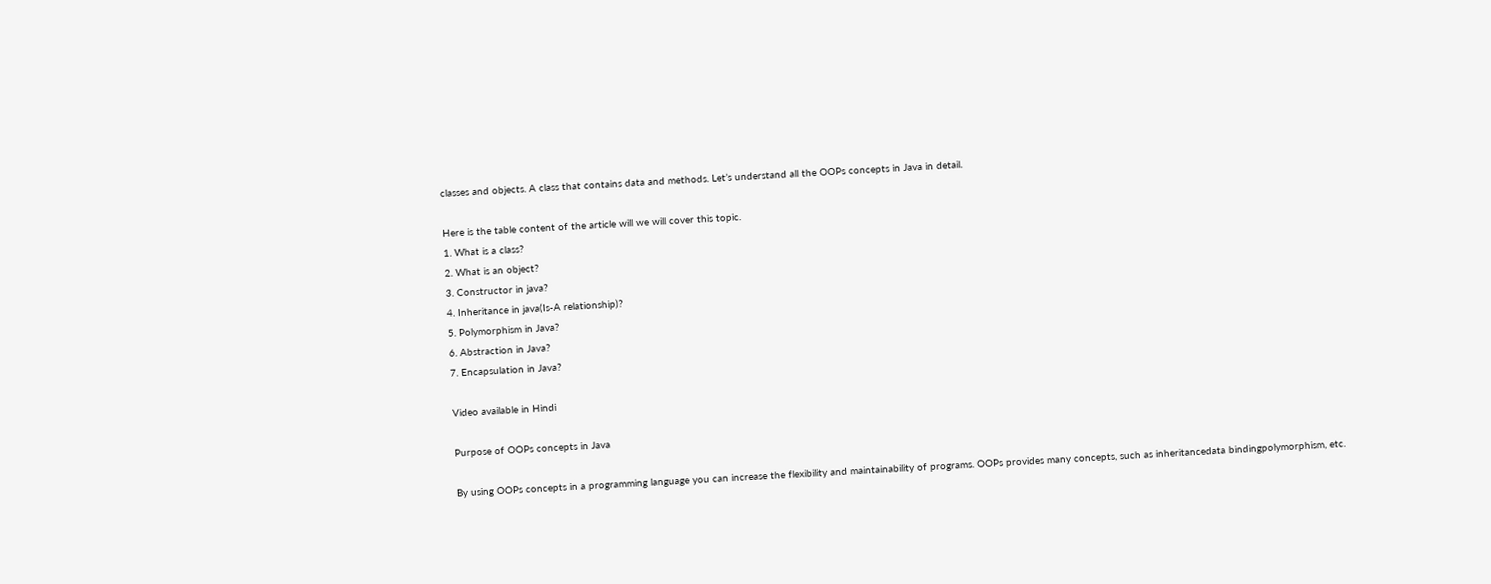classes and objects. A class that contains data and methods. Let’s understand all the OOPs concepts in Java in detail.

Here is the table content of the article will we will cover this topic.
1. What is a class?
2. What is an object?
3. Constructor in java?
4. Inheritance in java(Is-A relationship)?
5. Polymorphism in Java?
6. Abstraction in Java?
7. Encapsulation in Java?

Video available in Hindi

Purpose of OOPs concepts in Java

By using OOPs concepts in a programming language you can increase the flexibility and maintainability of programs. OOPs provides many concepts, such as inheritancedata bindingpolymorphism, etc.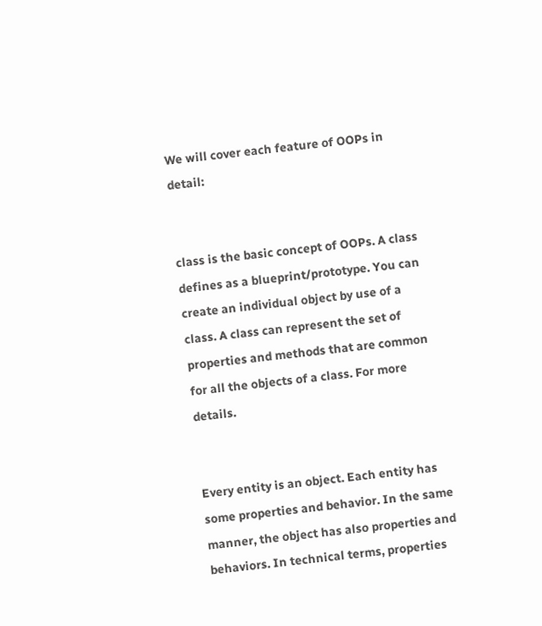We will cover each feature of OOPs in detail:


class is the basic concept of OOPs. A class defines as a blueprint/prototype. You can create an individual object by use of a class. A class can represent the set of properties and methods that are common for all the objects of a class. For more details.


Every entity is an object. Each entity has some properties and behavior. In the same manner, the object has also properties and behaviors. In technical terms, properties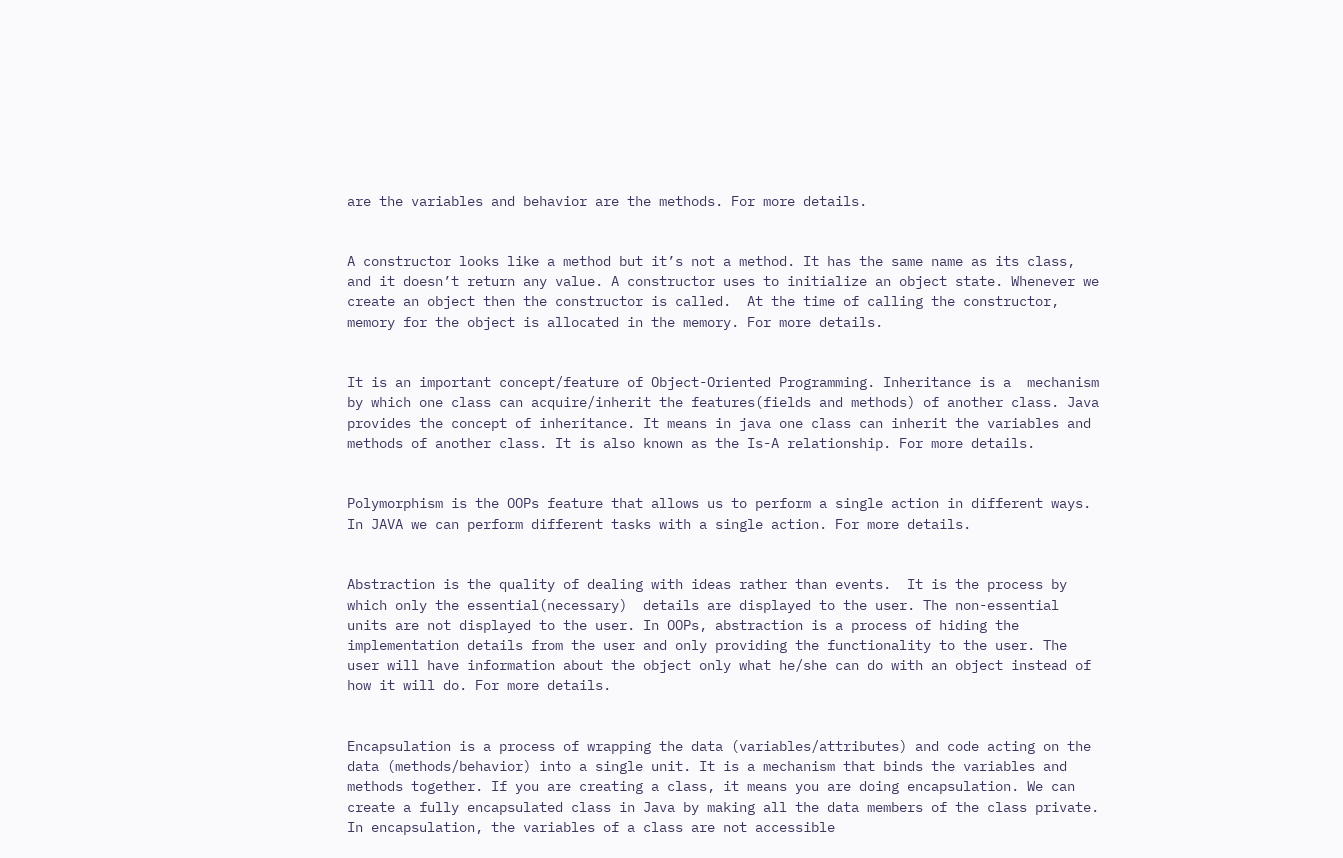are the variables and behavior are the methods. For more details.


A constructor looks like a method but it’s not a method. It has the same name as its class, and it doesn’t return any value. A constructor uses to initialize an object state. Whenever we create an object then the constructor is called.  At the time of calling the constructor, memory for the object is allocated in the memory. For more details.


It is an important concept/feature of Object-Oriented Programming. Inheritance is a  mechanism by which one class can acquire/inherit the features(fields and methods) of another class. Java provides the concept of inheritance. It means in java one class can inherit the variables and methods of another class. It is also known as the Is-A relationship. For more details.


Polymorphism is the OOPs feature that allows us to perform a single action in different ways. In JAVA we can perform different tasks with a single action. For more details.


Abstraction is the quality of dealing with ideas rather than events.  It is the process by which only the essential(necessary)  details are displayed to the user. The non-essential units are not displayed to the user. In OOPs, abstraction is a process of hiding the implementation details from the user and only providing the functionality to the user. The user will have information about the object only what he/she can do with an object instead of how it will do. For more details.


Encapsulation is a process of wrapping the data (variables/attributes) and code acting on the data (methods/behavior) into a single unit. It is a mechanism that binds the variables and methods together. If you are creating a class, it means you are doing encapsulation. We can create a fully encapsulated class in Java by making all the data members of the class private. In encapsulation, the variables of a class are not accessible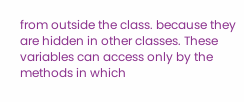from outside the class. because they are hidden in other classes. These variables can access only by the methods in which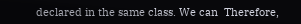declared in the same class. We can  Therefore,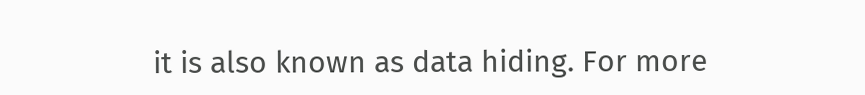it is also known as data hiding. For more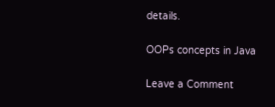details.

OOPs concepts in Java

Leave a Comment